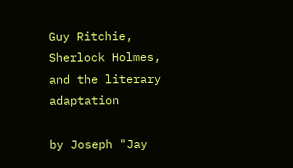Guy Ritchie, Sherlock Holmes, and the literary adaptation

by Joseph "Jay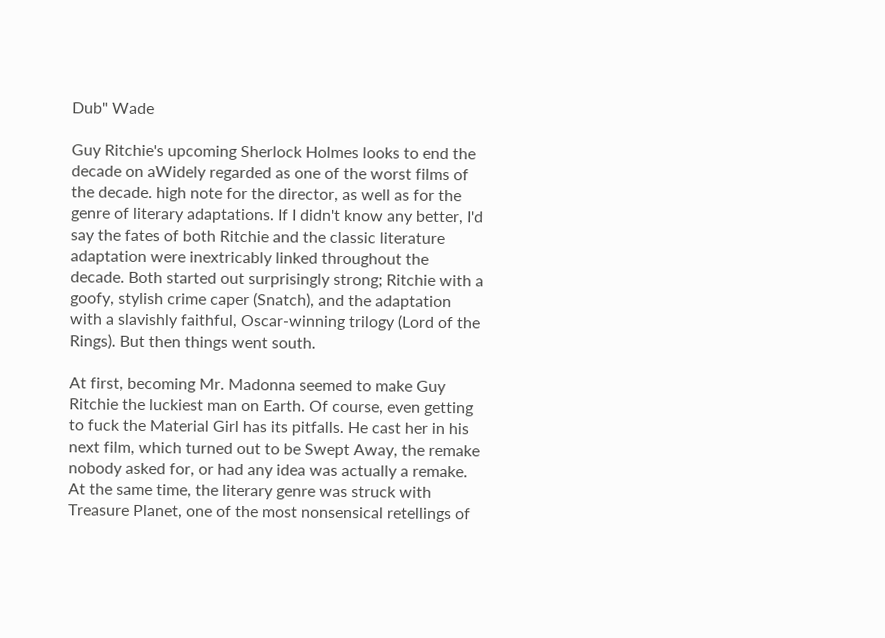Dub" Wade

Guy Ritchie's upcoming Sherlock Holmes looks to end the decade on aWidely regarded as one of the worst films of the decade. high note for the director, as well as for the genre of literary adaptations. If I didn't know any better, I'd say the fates of both Ritchie and the classic literature adaptation were inextricably linked throughout the decade. Both started out surprisingly strong; Ritchie with a goofy, stylish crime caper (Snatch), and the adaptation with a slavishly faithful, Oscar-winning trilogy (Lord of the Rings). But then things went south.

At first, becoming Mr. Madonna seemed to make Guy Ritchie the luckiest man on Earth. Of course, even getting to fuck the Material Girl has its pitfalls. He cast her in his next film, which turned out to be Swept Away, the remake nobody asked for, or had any idea was actually a remake. At the same time, the literary genre was struck with Treasure Planet, one of the most nonsensical retellings of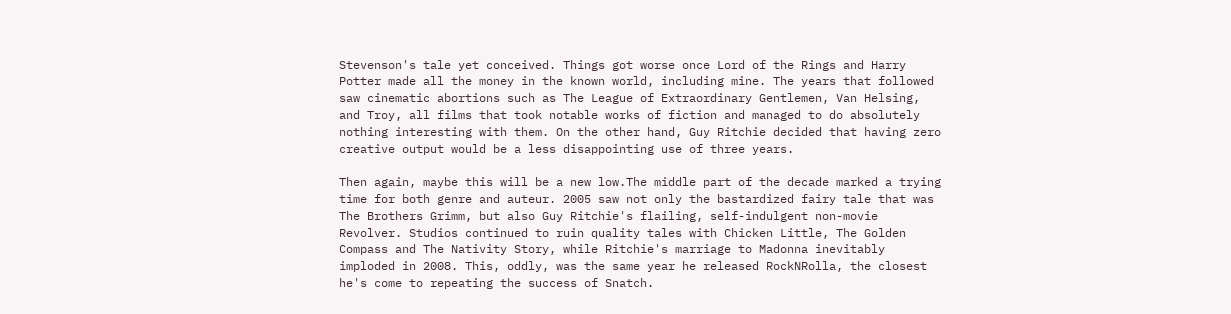Stevenson's tale yet conceived. Things got worse once Lord of the Rings and Harry Potter made all the money in the known world, including mine. The years that followed saw cinematic abortions such as The League of Extraordinary Gentlemen, Van Helsing, and Troy, all films that took notable works of fiction and managed to do absolutely nothing interesting with them. On the other hand, Guy Ritchie decided that having zero creative output would be a less disappointing use of three years.

Then again, maybe this will be a new low.The middle part of the decade marked a trying time for both genre and auteur. 2005 saw not only the bastardized fairy tale that was The Brothers Grimm, but also Guy Ritchie's flailing, self-indulgent non-movie Revolver. Studios continued to ruin quality tales with Chicken Little, The Golden Compass and The Nativity Story, while Ritchie's marriage to Madonna inevitably imploded in 2008. This, oddly, was the same year he released RockNRolla, the closest he's come to repeating the success of Snatch.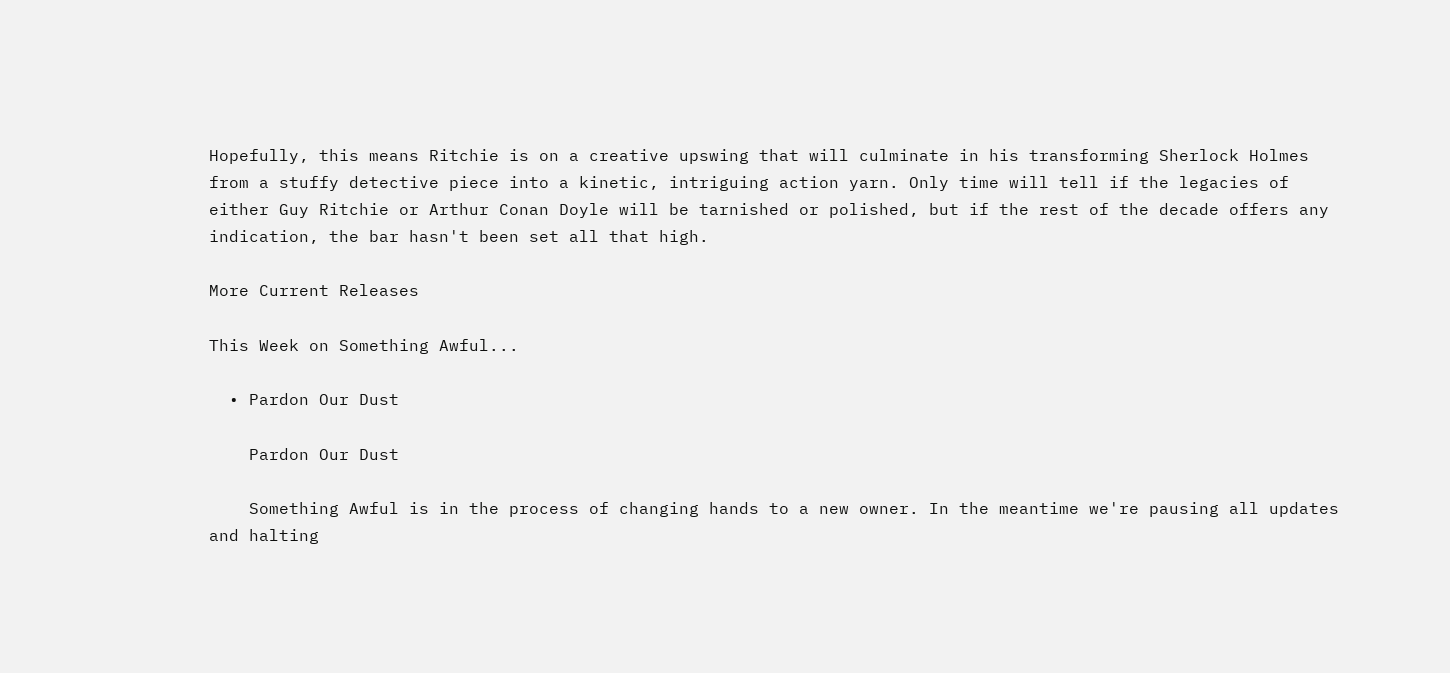Hopefully, this means Ritchie is on a creative upswing that will culminate in his transforming Sherlock Holmes from a stuffy detective piece into a kinetic, intriguing action yarn. Only time will tell if the legacies of either Guy Ritchie or Arthur Conan Doyle will be tarnished or polished, but if the rest of the decade offers any indication, the bar hasn't been set all that high.

More Current Releases

This Week on Something Awful...

  • Pardon Our Dust

    Pardon Our Dust

    Something Awful is in the process of changing hands to a new owner. In the meantime we're pausing all updates and halting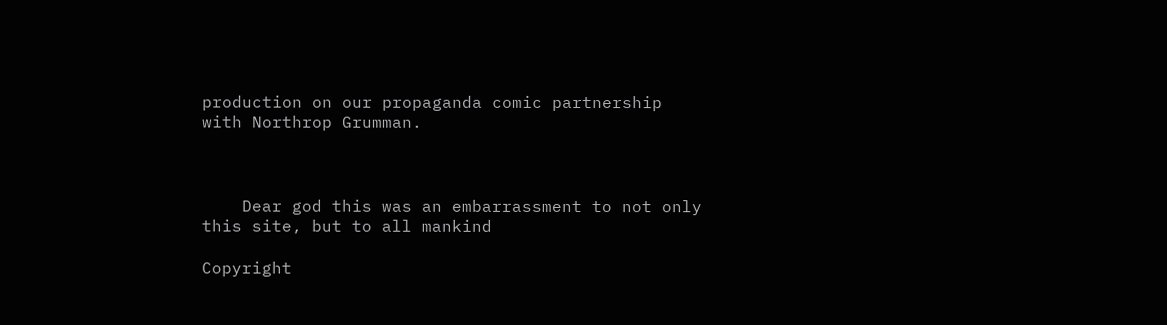production on our propaganda comic partnership with Northrop Grumman.



    Dear god this was an embarrassment to not only this site, but to all mankind

Copyright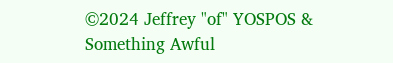©2024 Jeffrey "of" YOSPOS & Something Awful